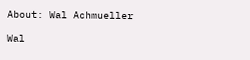About: Wal Achmueller

Wal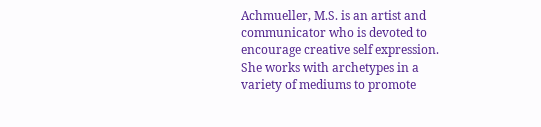Achmueller, M.S. is an artist and communicator who is devoted to encourage creative self expression. She works with archetypes in a variety of mediums to promote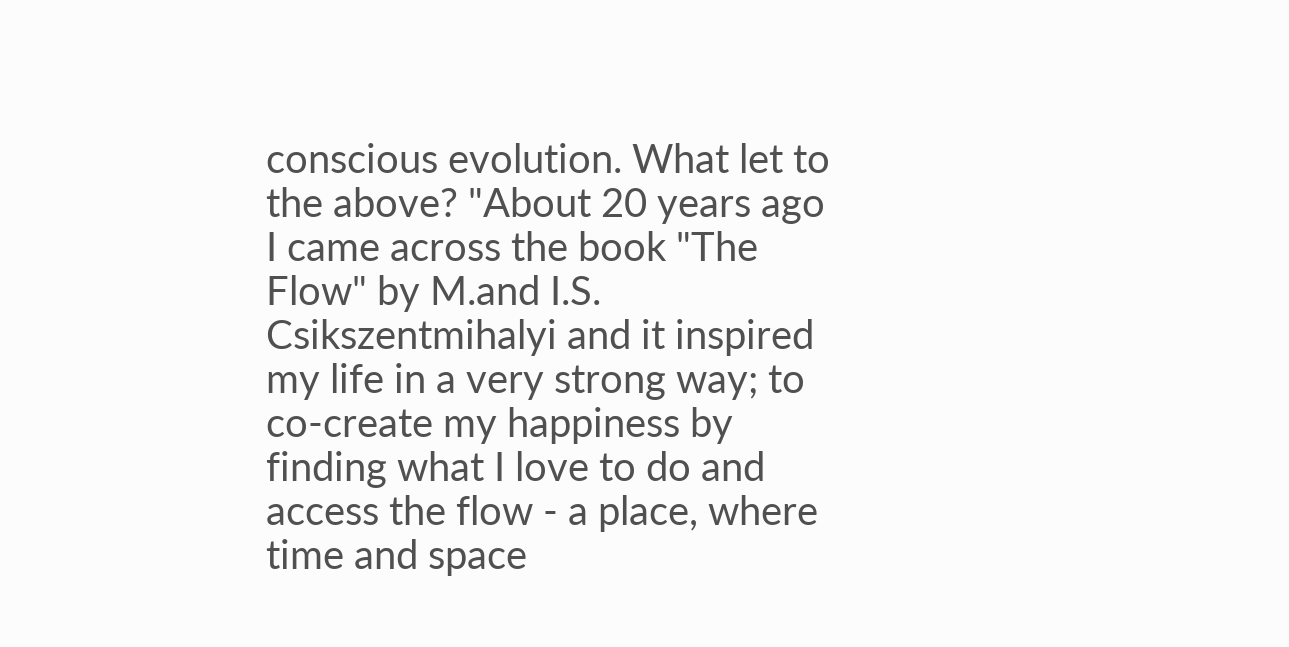conscious evolution. What let to the above? "About 20 years ago I came across the book "The Flow" by M.and I.S. Csikszentmihalyi and it inspired my life in a very strong way; to co-create my happiness by finding what I love to do and access the flow - a place, where time and space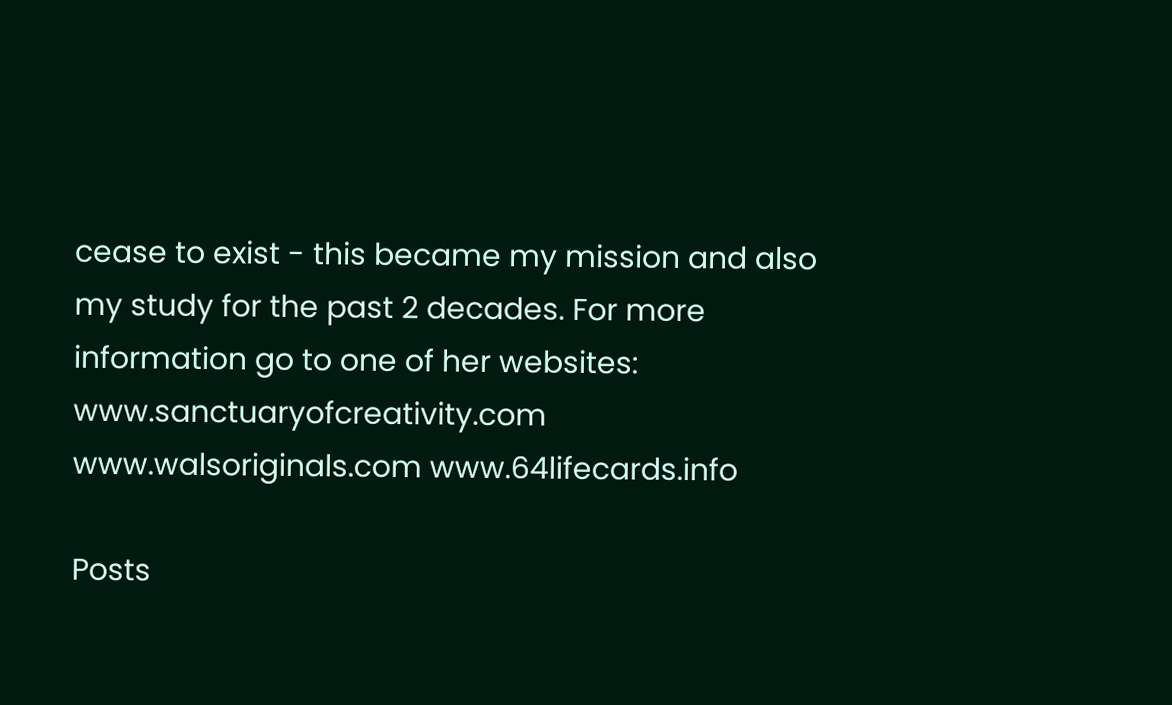cease to exist - this became my mission and also my study for the past 2 decades. For more information go to one of her websites: www.sanctuaryofcreativity.com www.walsoriginals.com www.64lifecards.info

Posts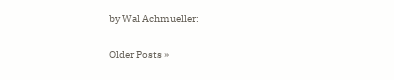by Wal Achmueller:

Older Posts »